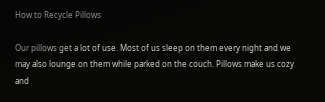How to Recycle Pillows

Our pillows get a lot of use. Most of us sleep on them every night and we may also lounge on them while parked on the couch. Pillows make us cozy and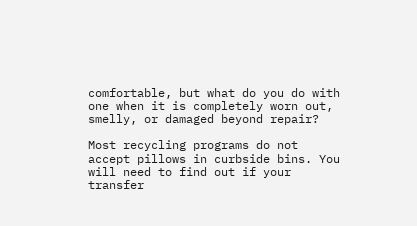comfortable, but what do you do with one when it is completely worn out, smelly, or damaged beyond repair?

Most recycling programs do not accept pillows in curbside bins. You will need to find out if your transfer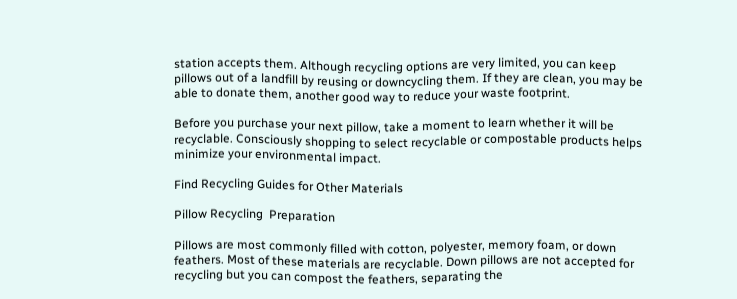station accepts them. Although recycling options are very limited, you can keep pillows out of a landfill by reusing or downcycling them. If they are clean, you may be able to donate them, another good way to reduce your waste footprint.

Before you purchase your next pillow, take a moment to learn whether it will be recyclable. Consciously shopping to select recyclable or compostable products helps minimize your environmental impact.

Find Recycling Guides for Other Materials

Pillow Recycling  Preparation

Pillows are most commonly filled with cotton, polyester, memory foam, or down feathers. Most of these materials are recyclable. Down pillows are not accepted for recycling but you can compost the feathers, separating the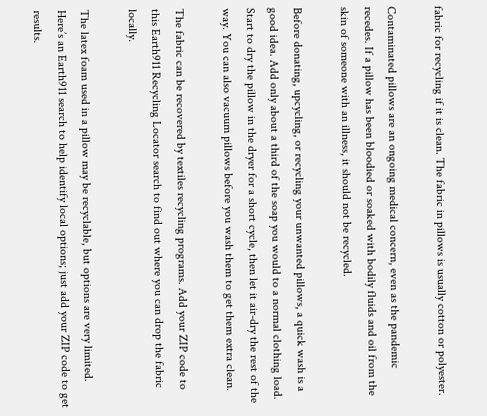fabric for recycling if it is clean. The fabric in pillows is usually cotton or polyester.

Contaminated pillows are an ongoing medical concern, even as the pandemic recedes. If a pillow has been bloodied or soaked with bodily fluids and oil from the skin of someone with an illness, it should not be recycled.

Before donating, upcycling, or recycling your unwanted pillows, a quick wash is a good idea. Add only about a third of the soap you would to a normal clothing load. Start to dry the pillow in the dryer for a short cycle, then let it air-dry the rest of the way. You can also vacuum pillows before you wash them to get them extra clean.

The fabric can be recovered by textiles recycling programs. Add your ZIP code to this Earth911 Recycling Locator search to find out where you can drop the fabric locally.

The latex foam used in a pillow may be recyclable, but options are very limited. Here’s an Earth911 search to help identify local options; just add your ZIP code to get results.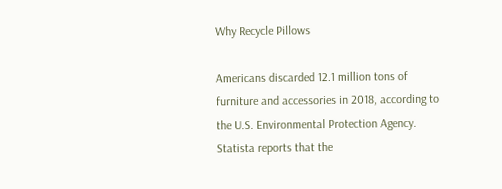Why Recycle Pillows

Americans discarded 12.1 million tons of furniture and accessories in 2018, according to the U.S. Environmental Protection Agency. Statista reports that the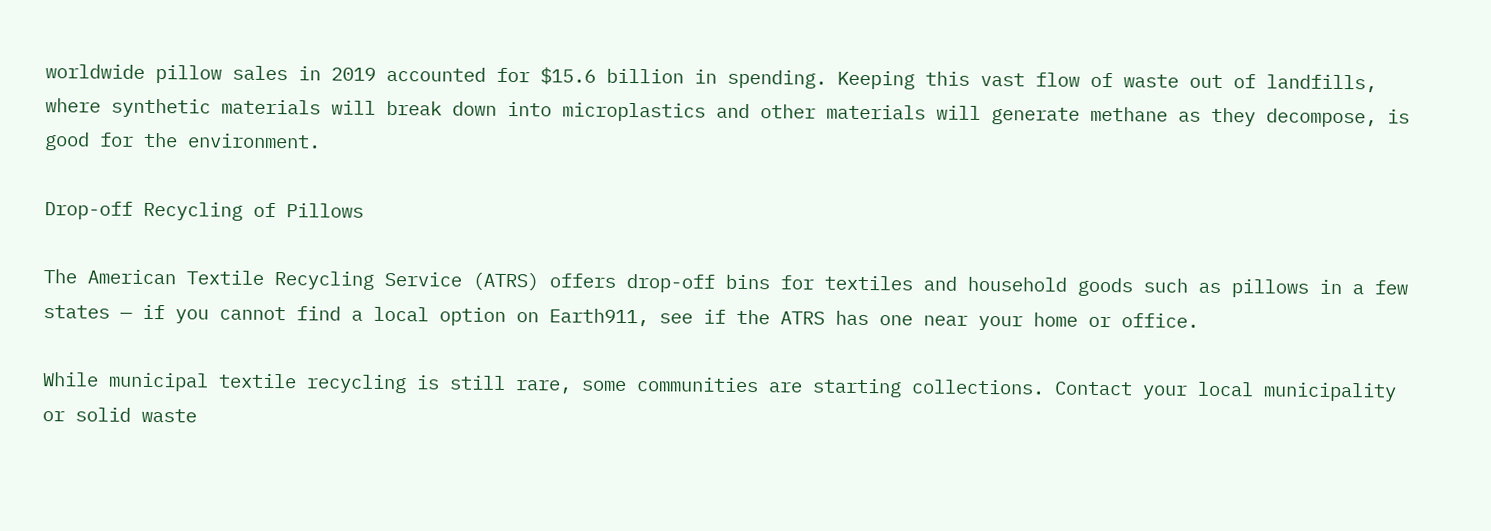worldwide pillow sales in 2019 accounted for $15.6 billion in spending. Keeping this vast flow of waste out of landfills, where synthetic materials will break down into microplastics and other materials will generate methane as they decompose, is good for the environment.

Drop-off Recycling of Pillows

The American Textile Recycling Service (ATRS) offers drop-off bins for textiles and household goods such as pillows in a few states — if you cannot find a local option on Earth911, see if the ATRS has one near your home or office.

While municipal textile recycling is still rare, some communities are starting collections. Contact your local municipality or solid waste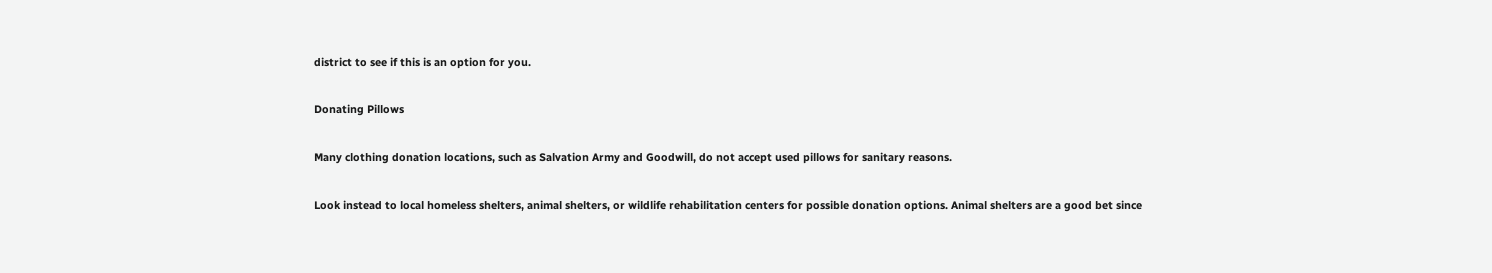district to see if this is an option for you.

Donating Pillows

Many clothing donation locations, such as Salvation Army and Goodwill, do not accept used pillows for sanitary reasons.

Look instead to local homeless shelters, animal shelters, or wildlife rehabilitation centers for possible donation options. Animal shelters are a good bet since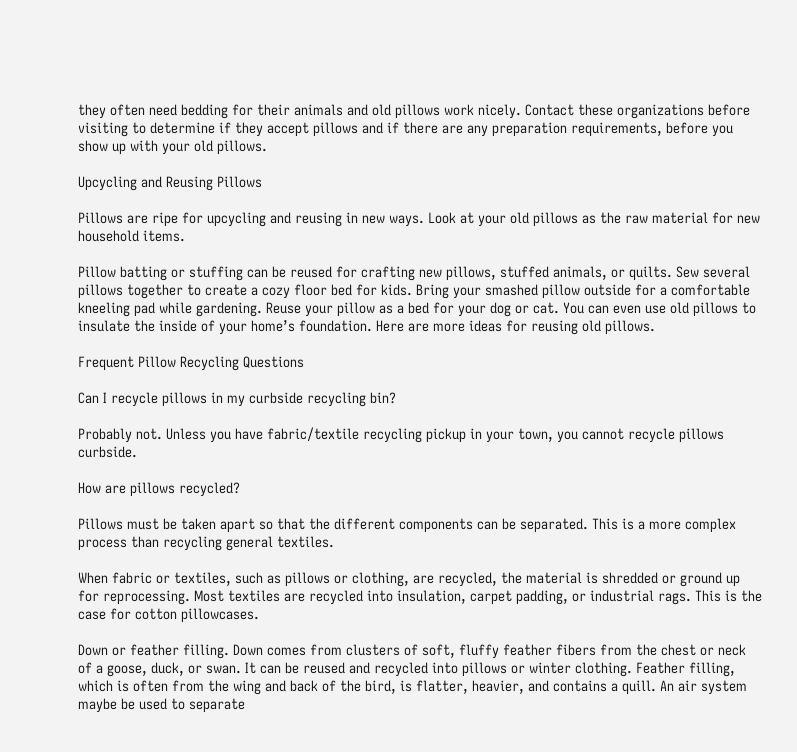they often need bedding for their animals and old pillows work nicely. Contact these organizations before visiting to determine if they accept pillows and if there are any preparation requirements, before you show up with your old pillows.

Upcycling and Reusing Pillows

Pillows are ripe for upcycling and reusing in new ways. Look at your old pillows as the raw material for new household items.

Pillow batting or stuffing can be reused for crafting new pillows, stuffed animals, or quilts. Sew several pillows together to create a cozy floor bed for kids. Bring your smashed pillow outside for a comfortable kneeling pad while gardening. Reuse your pillow as a bed for your dog or cat. You can even use old pillows to insulate the inside of your home’s foundation. Here are more ideas for reusing old pillows.

Frequent Pillow Recycling Questions

Can I recycle pillows in my curbside recycling bin?

Probably not. Unless you have fabric/textile recycling pickup in your town, you cannot recycle pillows curbside.

How are pillows recycled?

Pillows must be taken apart so that the different components can be separated. This is a more complex process than recycling general textiles.

When fabric or textiles, such as pillows or clothing, are recycled, the material is shredded or ground up for reprocessing. Most textiles are recycled into insulation, carpet padding, or industrial rags. This is the case for cotton pillowcases.

Down or feather filling. Down comes from clusters of soft, fluffy feather fibers from the chest or neck of a goose, duck, or swan. It can be reused and recycled into pillows or winter clothing. Feather filling, which is often from the wing and back of the bird, is flatter, heavier, and contains a quill. An air system maybe be used to separate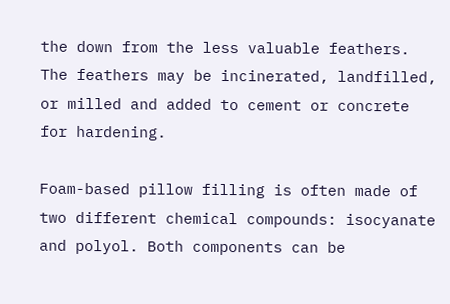the down from the less valuable feathers. The feathers may be incinerated, landfilled, or milled and added to cement or concrete for hardening.

Foam-based pillow filling is often made of two different chemical compounds: isocyanate and polyol. Both components can be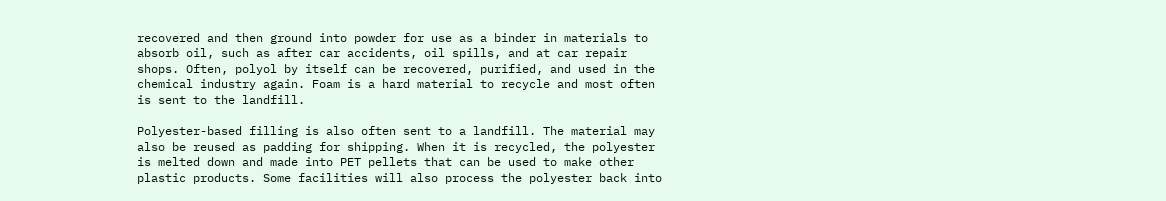recovered and then ground into powder for use as a binder in materials to absorb oil, such as after car accidents, oil spills, and at car repair shops. Often, polyol by itself can be recovered, purified, and used in the chemical industry again. Foam is a hard material to recycle and most often is sent to the landfill.

Polyester-based filling is also often sent to a landfill. The material may also be reused as padding for shipping. When it is recycled, the polyester is melted down and made into PET pellets that can be used to make other plastic products. Some facilities will also process the polyester back into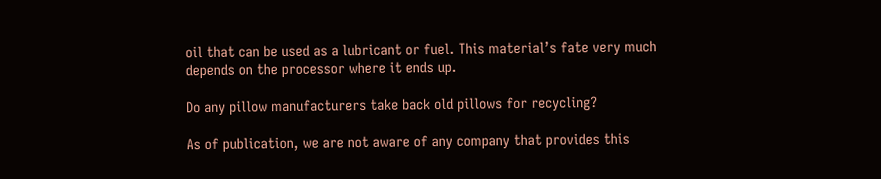oil that can be used as a lubricant or fuel. This material’s fate very much depends on the processor where it ends up.

Do any pillow manufacturers take back old pillows for recycling?

As of publication, we are not aware of any company that provides this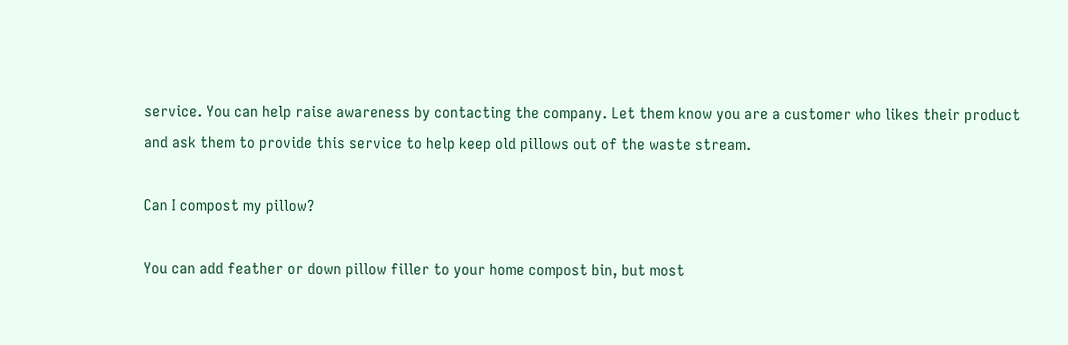service. You can help raise awareness by contacting the company. Let them know you are a customer who likes their product and ask them to provide this service to help keep old pillows out of the waste stream.

Can I compost my pillow?

You can add feather or down pillow filler to your home compost bin, but most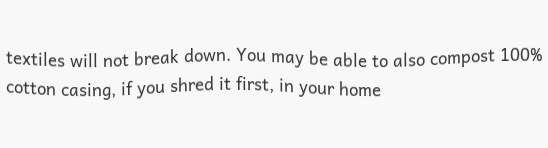textiles will not break down. You may be able to also compost 100% cotton casing, if you shred it first, in your home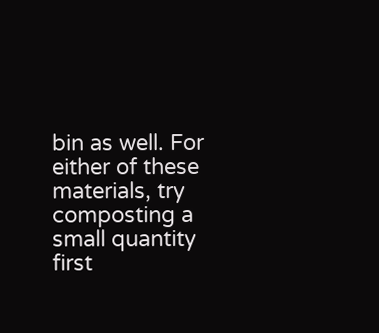bin as well. For either of these materials, try composting a small quantity first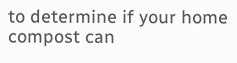to determine if your home compost can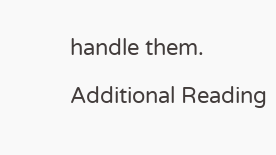handle them.

Additional Reading